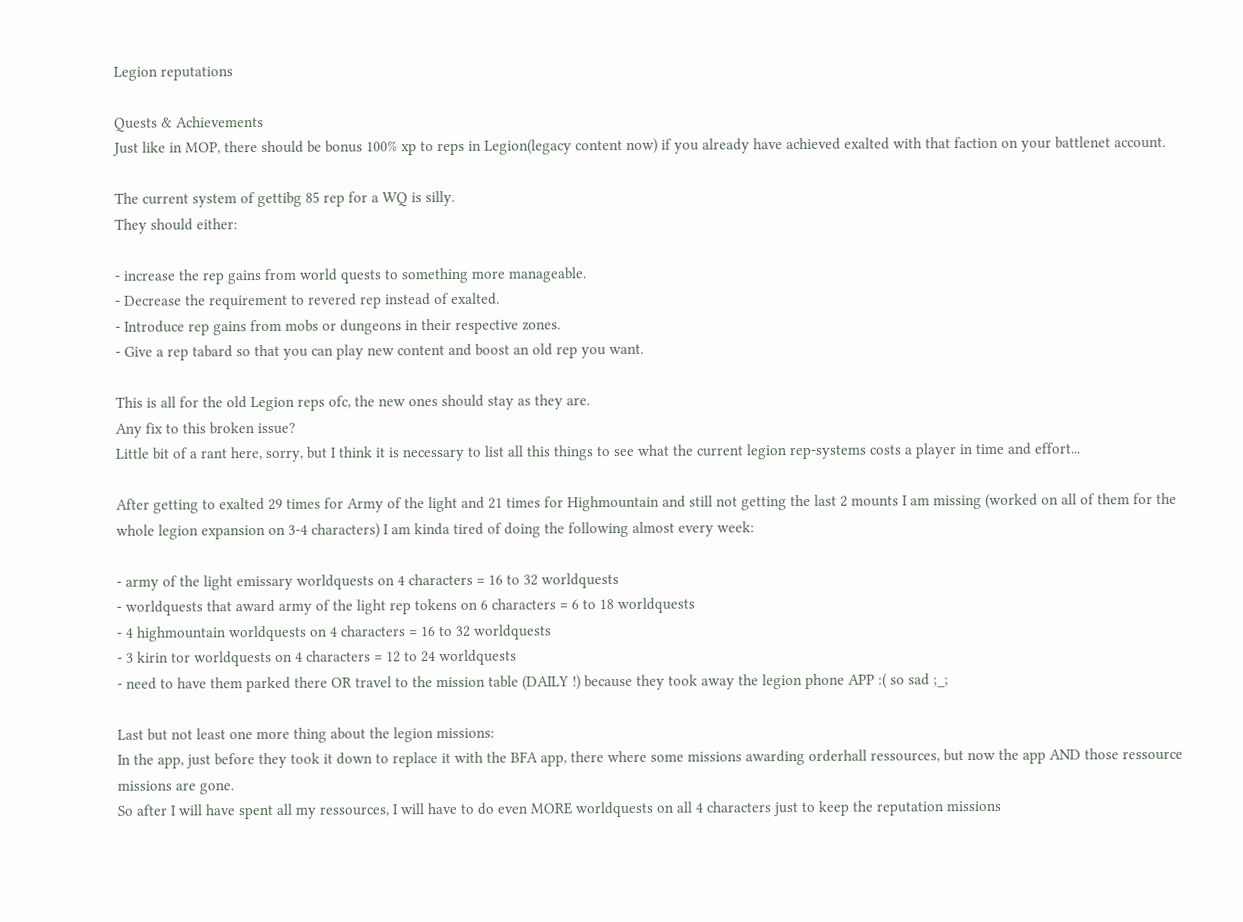Legion reputations

Quests & Achievements
Just like in MOP, there should be bonus 100% xp to reps in Legion(legacy content now) if you already have achieved exalted with that faction on your battlenet account.

The current system of gettibg 85 rep for a WQ is silly.
They should either:

- increase the rep gains from world quests to something more manageable.
- Decrease the requirement to revered rep instead of exalted.
- Introduce rep gains from mobs or dungeons in their respective zones.
- Give a rep tabard so that you can play new content and boost an old rep you want.

This is all for the old Legion reps ofc, the new ones should stay as they are.
Any fix to this broken issue?
Little bit of a rant here, sorry, but I think it is necessary to list all this things to see what the current legion rep-systems costs a player in time and effort...

After getting to exalted 29 times for Army of the light and 21 times for Highmountain and still not getting the last 2 mounts I am missing (worked on all of them for the whole legion expansion on 3-4 characters) I am kinda tired of doing the following almost every week:

- army of the light emissary worldquests on 4 characters = 16 to 32 worldquests
- worldquests that award army of the light rep tokens on 6 characters = 6 to 18 worldquests
- 4 highmountain worldquests on 4 characters = 16 to 32 worldquests
- 3 kirin tor worldquests on 4 characters = 12 to 24 worldquests
- need to have them parked there OR travel to the mission table (DAILY !) because they took away the legion phone APP :( so sad ;_;

Last but not least one more thing about the legion missions:
In the app, just before they took it down to replace it with the BFA app, there where some missions awarding orderhall ressources, but now the app AND those ressource missions are gone.
So after I will have spent all my ressources, I will have to do even MORE worldquests on all 4 characters just to keep the reputation missions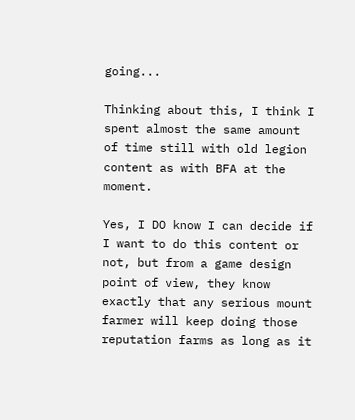going...

Thinking about this, I think I spent almost the same amount of time still with old legion content as with BFA at the moment.

Yes, I DO know I can decide if I want to do this content or not, but from a game design point of view, they know exactly that any serious mount farmer will keep doing those reputation farms as long as it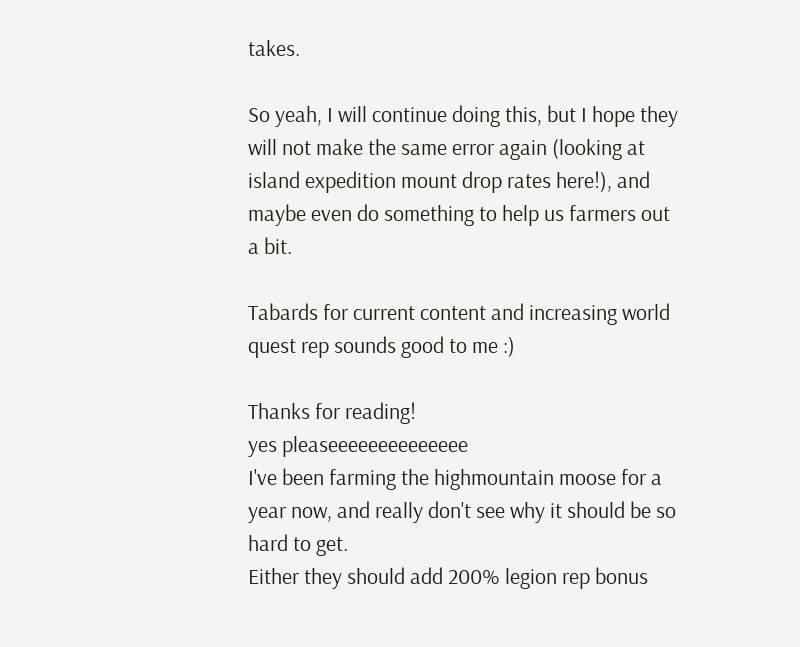takes.

So yeah, I will continue doing this, but I hope they will not make the same error again (looking at island expedition mount drop rates here!), and maybe even do something to help us farmers out a bit.

Tabards for current content and increasing world quest rep sounds good to me :)

Thanks for reading!
yes pleaseeeeeeeeeeeeee
I've been farming the highmountain moose for a year now, and really don't see why it should be so hard to get.
Either they should add 200% legion rep bonus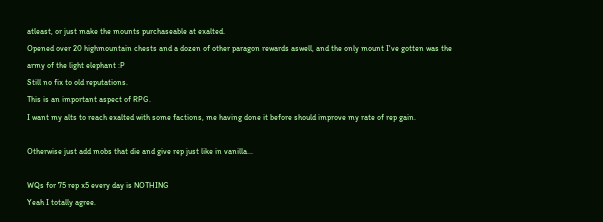atleast, or just make the mounts purchaseable at exalted.
Opened over 20 highmountain chests and a dozen of other paragon rewards aswell, and the only mount I've gotten was the army of the light elephant :P
Still no fix to old reputations.
This is an important aspect of RPG.
I want my alts to reach exalted with some factions, me having done it before should improve my rate of rep gain.

Otherwise just add mobs that die and give rep just like in vanilla...

WQs for 75 rep x5 every day is NOTHING
Yeah I totally agree.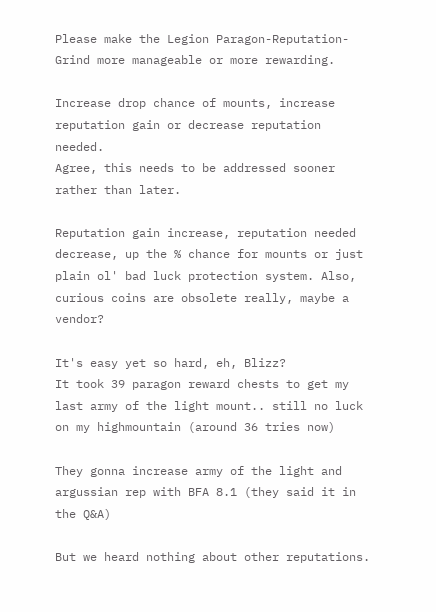Please make the Legion Paragon-Reputation-Grind more manageable or more rewarding.

Increase drop chance of mounts, increase reputation gain or decrease reputation needed.
Agree, this needs to be addressed sooner rather than later.

Reputation gain increase, reputation needed decrease, up the % chance for mounts or just plain ol' bad luck protection system. Also, curious coins are obsolete really, maybe a vendor?

It's easy yet so hard, eh, Blizz?
It took 39 paragon reward chests to get my last army of the light mount.. still no luck on my highmountain (around 36 tries now)

They gonna increase army of the light and argussian rep with BFA 8.1 (they said it in the Q&A)

But we heard nothing about other reputations.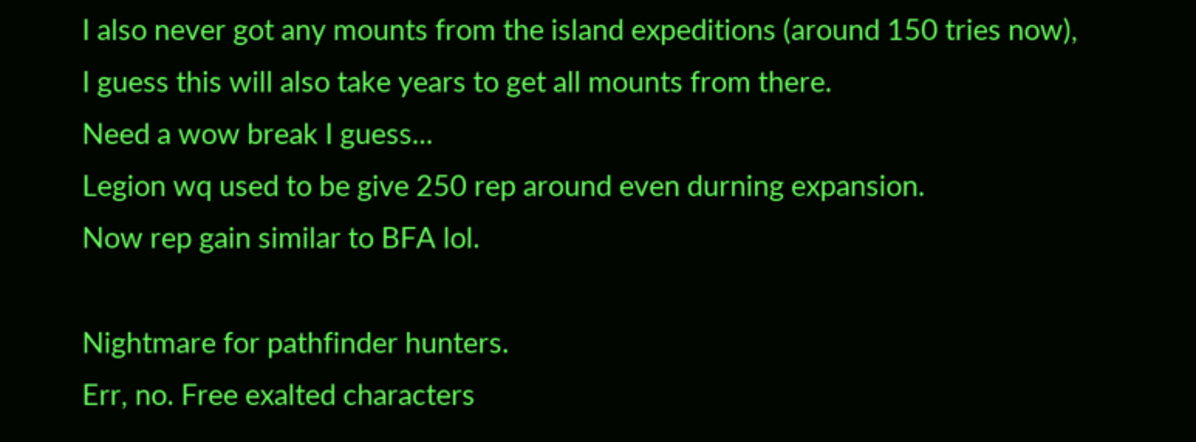I also never got any mounts from the island expeditions (around 150 tries now), I guess this will also take years to get all mounts from there.
Need a wow break I guess...
Legion wq used to be give 250 rep around even durning expansion.
Now rep gain similar to BFA lol.

Nightmare for pathfinder hunters.
Err, no. Free exalted characters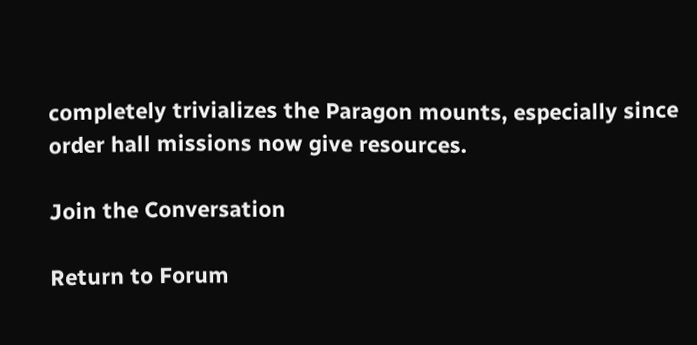completely trivializes the Paragon mounts, especially since order hall missions now give resources.

Join the Conversation

Return to Forum